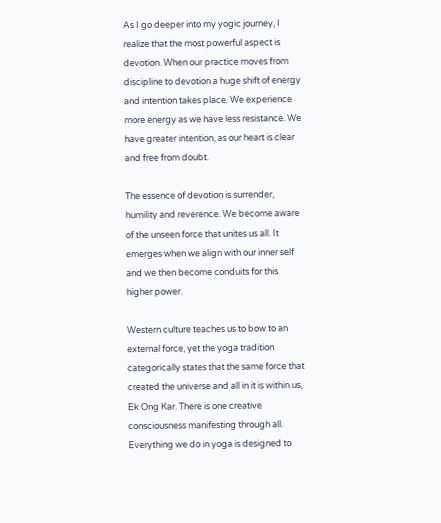As I go deeper into my yogic journey, I realize that the most powerful aspect is devotion. When our practice moves from discipline to devotion a huge shift of energy and intention takes place. We experience more energy as we have less resistance. We have greater intention, as our heart is clear and free from doubt.

The essence of devotion is surrender, humility and reverence. We become aware of the unseen force that unites us all. It emerges when we align with our inner self and we then become conduits for this higher power.

Western culture teaches us to bow to an external force, yet the yoga tradition categorically states that the same force that created the universe and all in it is within us, Ek Ong Kar. There is one creative consciousness manifesting through all. Everything we do in yoga is designed to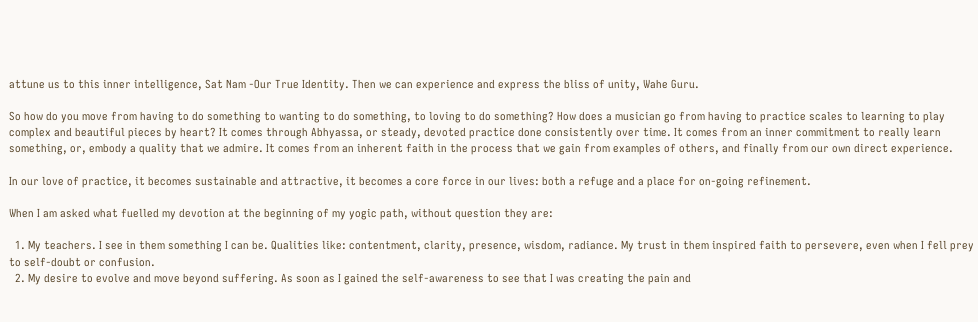attune us to this inner intelligence, Sat Nam -Our True Identity. Then we can experience and express the bliss of unity, Wahe Guru.

So how do you move from having to do something to wanting to do something, to loving to do something? How does a musician go from having to practice scales to learning to play complex and beautiful pieces by heart? It comes through Abhyassa, or steady, devoted practice done consistently over time. It comes from an inner commitment to really learn something, or, embody a quality that we admire. It comes from an inherent faith in the process that we gain from examples of others, and finally from our own direct experience.

In our love of practice, it becomes sustainable and attractive, it becomes a core force in our lives: both a refuge and a place for on-going refinement.

When I am asked what fuelled my devotion at the beginning of my yogic path, without question they are:

  1. My teachers. I see in them something I can be. Qualities like: contentment, clarity, presence, wisdom, radiance. My trust in them inspired faith to persevere, even when I fell prey to self-doubt or confusion.
  2. My desire to evolve and move beyond suffering. As soon as I gained the self-awareness to see that I was creating the pain and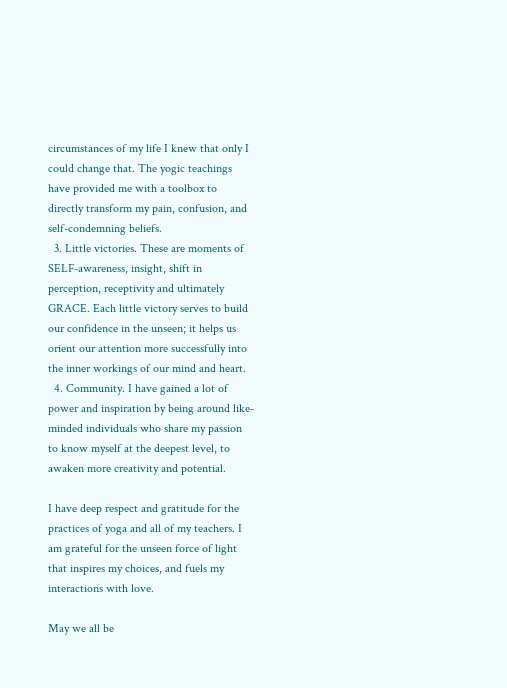circumstances of my life I knew that only I could change that. The yogic teachings have provided me with a toolbox to directly transform my pain, confusion, and self-condemning beliefs.
  3. Little victories. These are moments of SELF-awareness, insight, shift in perception, receptivity and ultimately GRACE. Each little victory serves to build our confidence in the unseen; it helps us orient our attention more successfully into the inner workings of our mind and heart.
  4. Community. I have gained a lot of power and inspiration by being around like-minded individuals who share my passion to know myself at the deepest level, to awaken more creativity and potential.

I have deep respect and gratitude for the practices of yoga and all of my teachers. I am grateful for the unseen force of light that inspires my choices, and fuels my interactions with love.

May we all be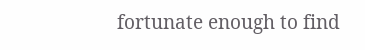fortunate enough to find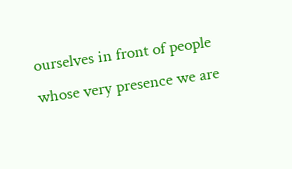ourselves in front of people whose very presence we are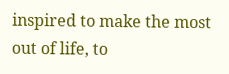inspired to make the most out of life, to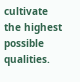cultivate the highest possible qualities.